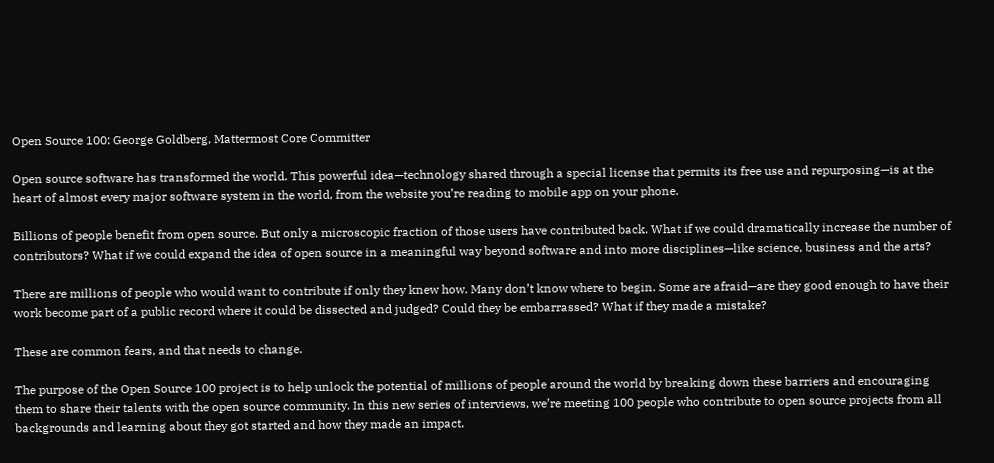Open Source 100: George Goldberg, Mattermost Core Committer

Open source software has transformed the world. This powerful idea—technology shared through a special license that permits its free use and repurposing—is at the heart of almost every major software system in the world, from the website you’re reading to mobile app on your phone.

Billions of people benefit from open source. But only a microscopic fraction of those users have contributed back. What if we could dramatically increase the number of contributors? What if we could expand the idea of open source in a meaningful way beyond software and into more disciplines—like science, business and the arts?

There are millions of people who would want to contribute if only they knew how. Many don’t know where to begin. Some are afraid—are they good enough to have their work become part of a public record where it could be dissected and judged? Could they be embarrassed? What if they made a mistake?

These are common fears, and that needs to change.

The purpose of the Open Source 100 project is to help unlock the potential of millions of people around the world by breaking down these barriers and encouraging them to share their talents with the open source community. In this new series of interviews, we’re meeting 100 people who contribute to open source projects from all backgrounds and learning about they got started and how they made an impact.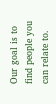Our goal is to find people you can relate to.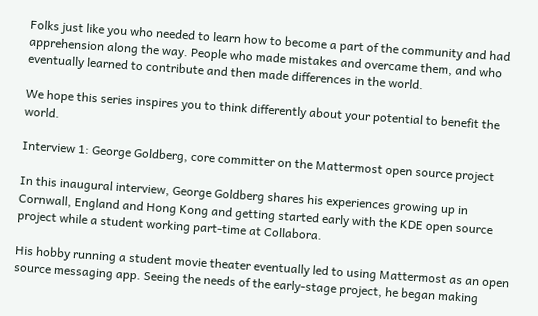Folks just like you who needed to learn how to become a part of the community and had apprehension along the way. People who made mistakes and overcame them, and who eventually learned to contribute and then made differences in the world.

We hope this series inspires you to think differently about your potential to benefit the world.

Interview 1: George Goldberg, core committer on the Mattermost open source project

In this inaugural interview, George Goldberg shares his experiences growing up in Cornwall, England and Hong Kong and getting started early with the KDE open source project while a student working part-time at Collabora.

His hobby running a student movie theater eventually led to using Mattermost as an open source messaging app. Seeing the needs of the early-stage project, he began making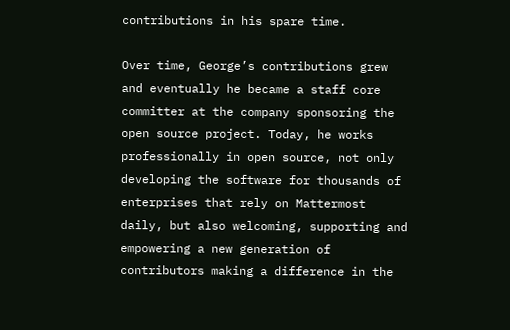contributions in his spare time.

Over time, George’s contributions grew and eventually he became a staff core committer at the company sponsoring the open source project. Today, he works professionally in open source, not only developing the software for thousands of enterprises that rely on Mattermost daily, but also welcoming, supporting and empowering a new generation of contributors making a difference in the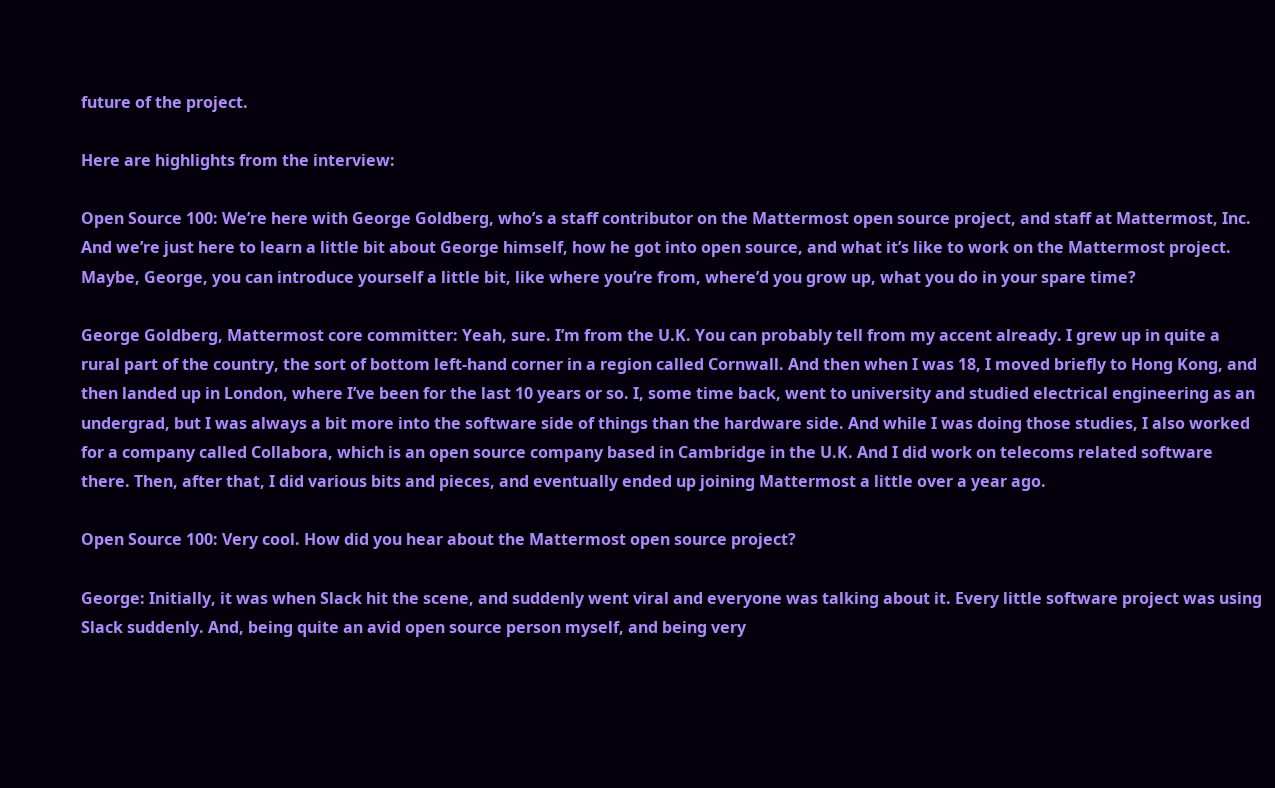future of the project.

Here are highlights from the interview:

Open Source 100: We’re here with George Goldberg, who’s a staff contributor on the Mattermost open source project, and staff at Mattermost, Inc. And we’re just here to learn a little bit about George himself, how he got into open source, and what it’s like to work on the Mattermost project. Maybe, George, you can introduce yourself a little bit, like where you’re from, where’d you grow up, what you do in your spare time?

George Goldberg, Mattermost core committer: Yeah, sure. I’m from the U.K. You can probably tell from my accent already. I grew up in quite a rural part of the country, the sort of bottom left-hand corner in a region called Cornwall. And then when I was 18, I moved briefly to Hong Kong, and then landed up in London, where I’ve been for the last 10 years or so. I, some time back, went to university and studied electrical engineering as an undergrad, but I was always a bit more into the software side of things than the hardware side. And while I was doing those studies, I also worked for a company called Collabora, which is an open source company based in Cambridge in the U.K. And I did work on telecoms related software there. Then, after that, I did various bits and pieces, and eventually ended up joining Mattermost a little over a year ago.

Open Source 100: Very cool. How did you hear about the Mattermost open source project?

George: Initially, it was when Slack hit the scene, and suddenly went viral and everyone was talking about it. Every little software project was using Slack suddenly. And, being quite an avid open source person myself, and being very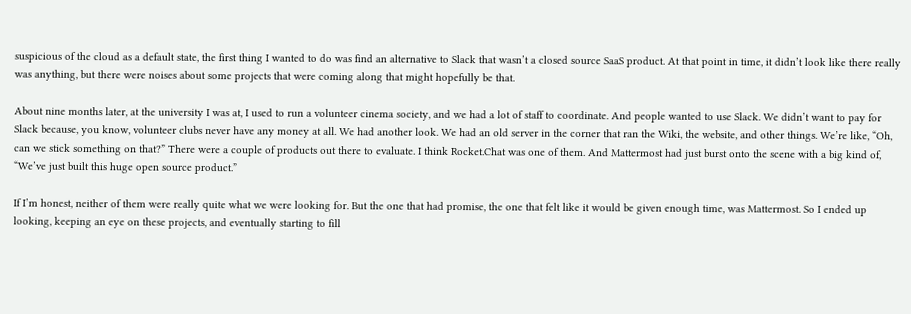suspicious of the cloud as a default state, the first thing I wanted to do was find an alternative to Slack that wasn’t a closed source SaaS product. At that point in time, it didn’t look like there really was anything, but there were noises about some projects that were coming along that might hopefully be that.

About nine months later, at the university I was at, I used to run a volunteer cinema society, and we had a lot of staff to coordinate. And people wanted to use Slack. We didn’t want to pay for Slack because, you know, volunteer clubs never have any money at all. We had another look. We had an old server in the corner that ran the Wiki, the website, and other things. We’re like, “Oh, can we stick something on that?” There were a couple of products out there to evaluate. I think Rocket.Chat was one of them. And Mattermost had just burst onto the scene with a big kind of, “We’ve just built this huge open source product.”

If I’m honest, neither of them were really quite what we were looking for. But the one that had promise, the one that felt like it would be given enough time, was Mattermost. So I ended up looking, keeping an eye on these projects, and eventually starting to fill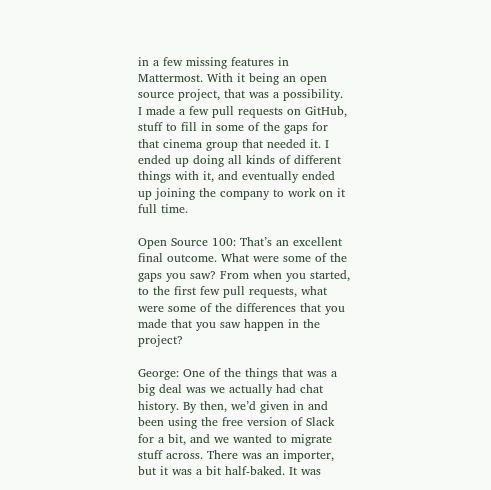in a few missing features in Mattermost. With it being an open source project, that was a possibility. I made a few pull requests on GitHub, stuff to fill in some of the gaps for that cinema group that needed it. I ended up doing all kinds of different things with it, and eventually ended up joining the company to work on it full time.

Open Source 100: That’s an excellent final outcome. What were some of the gaps you saw? From when you started, to the first few pull requests, what were some of the differences that you made that you saw happen in the project?

George: One of the things that was a big deal was we actually had chat history. By then, we’d given in and been using the free version of Slack for a bit, and we wanted to migrate stuff across. There was an importer, but it was a bit half-baked. It was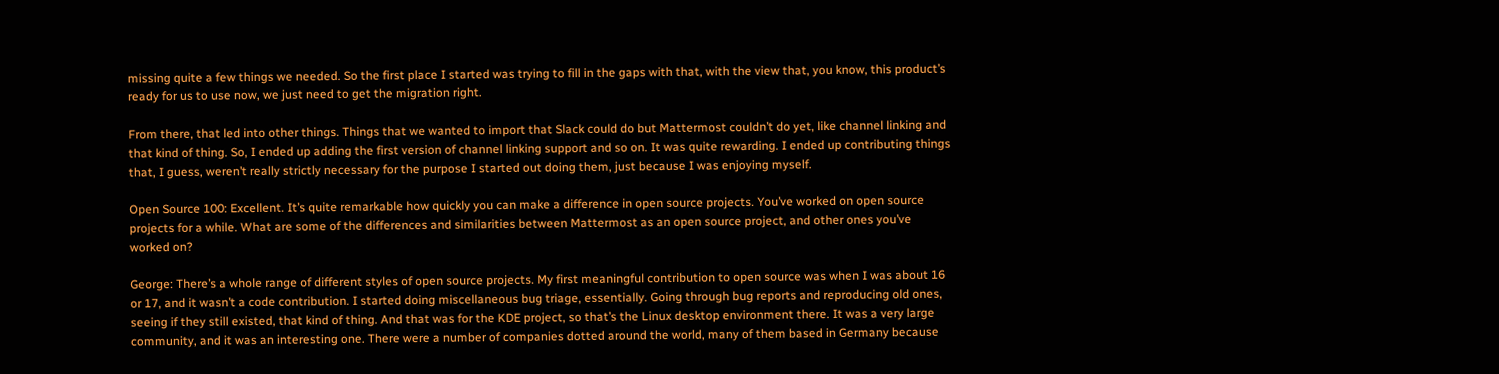missing quite a few things we needed. So the first place I started was trying to fill in the gaps with that, with the view that, you know, this product’s ready for us to use now, we just need to get the migration right.

From there, that led into other things. Things that we wanted to import that Slack could do but Mattermost couldn’t do yet, like channel linking and that kind of thing. So, I ended up adding the first version of channel linking support and so on. It was quite rewarding. I ended up contributing things that, I guess, weren’t really strictly necessary for the purpose I started out doing them, just because I was enjoying myself.

Open Source 100: Excellent. It’s quite remarkable how quickly you can make a difference in open source projects. You’ve worked on open source projects for a while. What are some of the differences and similarities between Mattermost as an open source project, and other ones you’ve worked on?

George: There’s a whole range of different styles of open source projects. My first meaningful contribution to open source was when I was about 16 or 17, and it wasn’t a code contribution. I started doing miscellaneous bug triage, essentially. Going through bug reports and reproducing old ones, seeing if they still existed, that kind of thing. And that was for the KDE project, so that’s the Linux desktop environment there. It was a very large community, and it was an interesting one. There were a number of companies dotted around the world, many of them based in Germany because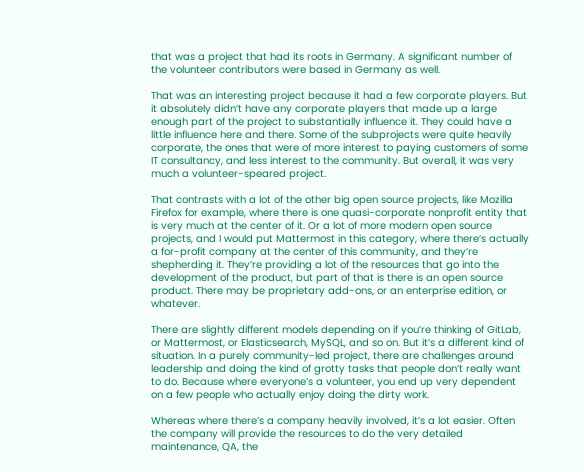that was a project that had its roots in Germany. A significant number of the volunteer contributors were based in Germany as well.

That was an interesting project because it had a few corporate players. But it absolutely didn’t have any corporate players that made up a large enough part of the project to substantially influence it. They could have a little influence here and there. Some of the subprojects were quite heavily corporate, the ones that were of more interest to paying customers of some IT consultancy, and less interest to the community. But overall, it was very much a volunteer-speared project.

That contrasts with a lot of the other big open source projects, like Mozilla Firefox for example, where there is one quasi-corporate nonprofit entity that is very much at the center of it. Or a lot of more modern open source projects, and I would put Mattermost in this category, where there’s actually a for-profit company at the center of this community, and they’re shepherding it. They’re providing a lot of the resources that go into the development of the product, but part of that is there is an open source product. There may be proprietary add-ons, or an enterprise edition, or whatever.

There are slightly different models depending on if you’re thinking of GitLab, or Mattermost, or Elasticsearch, MySQL, and so on. But it’s a different kind of situation. In a purely community-led project, there are challenges around leadership and doing the kind of grotty tasks that people don’t really want to do. Because where everyone’s a volunteer, you end up very dependent on a few people who actually enjoy doing the dirty work.

Whereas where there’s a company heavily involved, it’s a lot easier. Often the company will provide the resources to do the very detailed maintenance, QA, the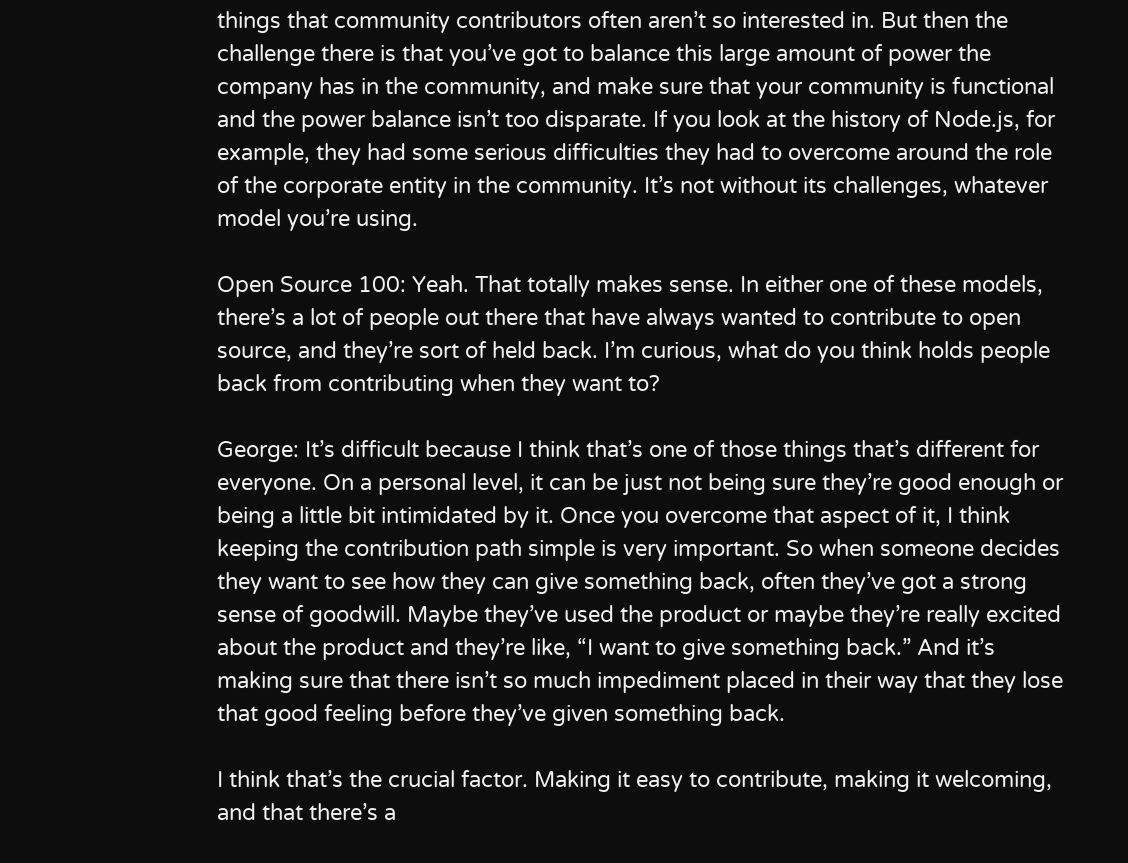things that community contributors often aren’t so interested in. But then the challenge there is that you’ve got to balance this large amount of power the company has in the community, and make sure that your community is functional and the power balance isn’t too disparate. If you look at the history of Node.js, for example, they had some serious difficulties they had to overcome around the role of the corporate entity in the community. It’s not without its challenges, whatever model you’re using.

Open Source 100: Yeah. That totally makes sense. In either one of these models, there’s a lot of people out there that have always wanted to contribute to open source, and they’re sort of held back. I’m curious, what do you think holds people back from contributing when they want to?

George: It’s difficult because I think that’s one of those things that’s different for everyone. On a personal level, it can be just not being sure they’re good enough or being a little bit intimidated by it. Once you overcome that aspect of it, I think keeping the contribution path simple is very important. So when someone decides they want to see how they can give something back, often they’ve got a strong sense of goodwill. Maybe they’ve used the product or maybe they’re really excited about the product and they’re like, “I want to give something back.” And it’s making sure that there isn’t so much impediment placed in their way that they lose that good feeling before they’ve given something back.

I think that’s the crucial factor. Making it easy to contribute, making it welcoming, and that there’s a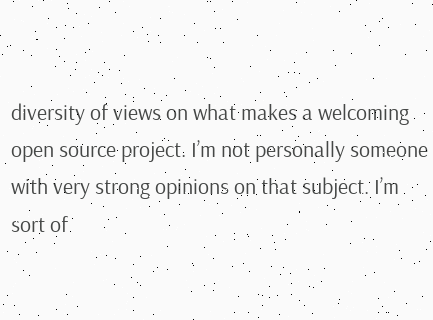diversity of views on what makes a welcoming open source project. I’m not personally someone with very strong opinions on that subject. I’m sort of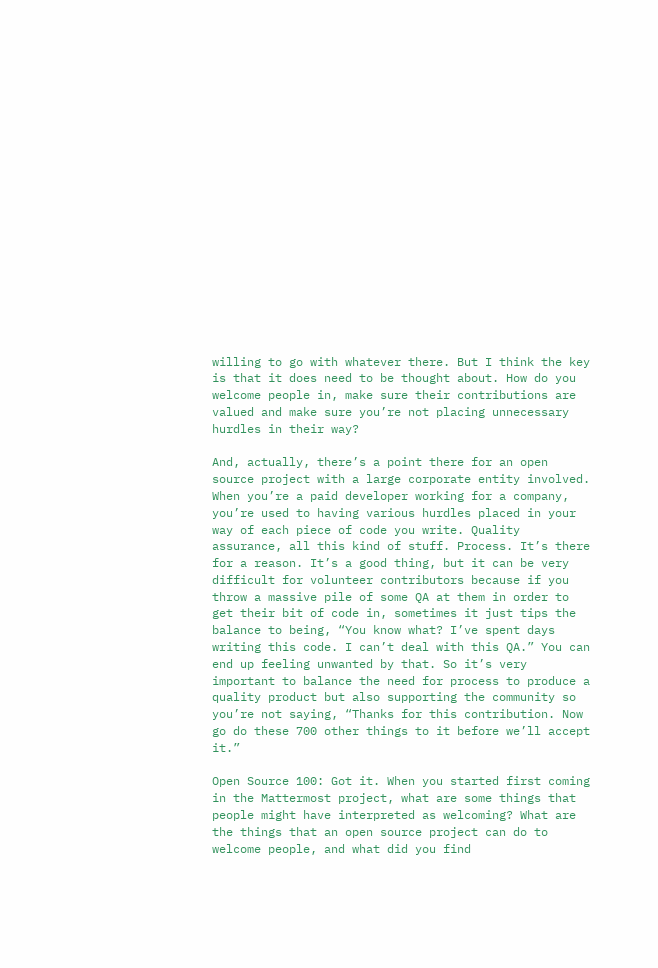willing to go with whatever there. But I think the key is that it does need to be thought about. How do you welcome people in, make sure their contributions are valued and make sure you’re not placing unnecessary hurdles in their way?

And, actually, there’s a point there for an open source project with a large corporate entity involved. When you’re a paid developer working for a company, you’re used to having various hurdles placed in your way of each piece of code you write. Quality assurance, all this kind of stuff. Process. It’s there for a reason. It’s a good thing, but it can be very difficult for volunteer contributors because if you throw a massive pile of some QA at them in order to get their bit of code in, sometimes it just tips the balance to being, “You know what? I’ve spent days writing this code. I can’t deal with this QA.” You can end up feeling unwanted by that. So it’s very important to balance the need for process to produce a quality product but also supporting the community so you’re not saying, “Thanks for this contribution. Now go do these 700 other things to it before we’ll accept it.”

Open Source 100: Got it. When you started first coming in the Mattermost project, what are some things that people might have interpreted as welcoming? What are the things that an open source project can do to welcome people, and what did you find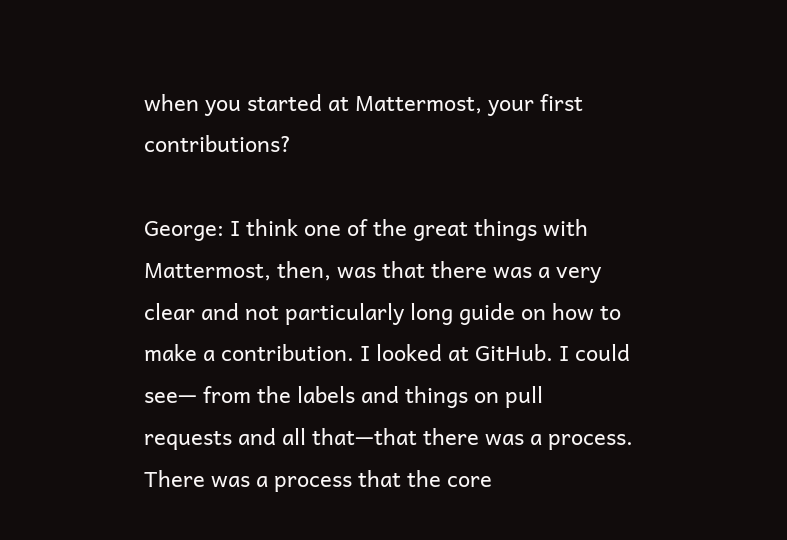when you started at Mattermost, your first contributions?

George: I think one of the great things with Mattermost, then, was that there was a very clear and not particularly long guide on how to make a contribution. I looked at GitHub. I could see— from the labels and things on pull requests and all that—that there was a process. There was a process that the core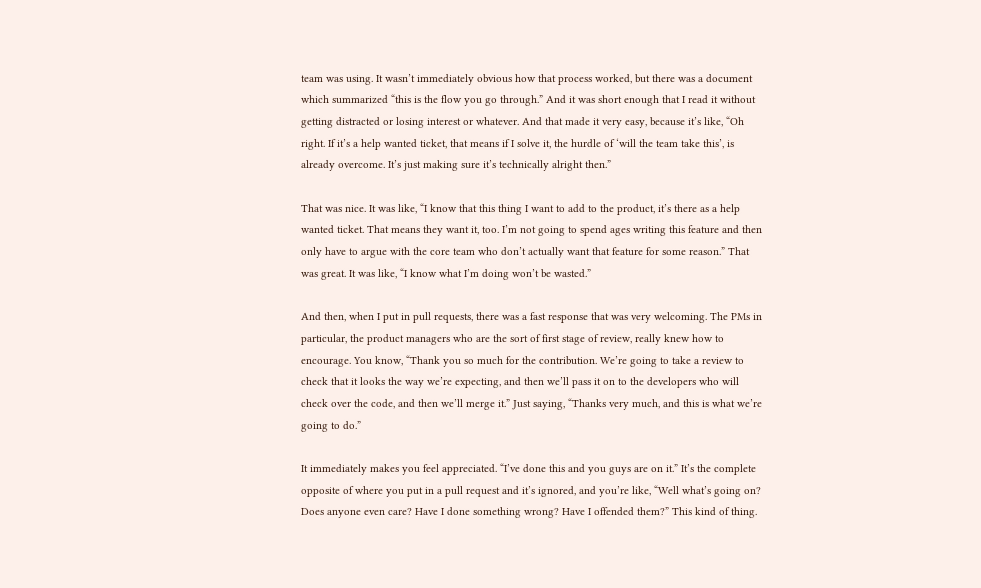team was using. It wasn’t immediately obvious how that process worked, but there was a document which summarized “this is the flow you go through.” And it was short enough that I read it without getting distracted or losing interest or whatever. And that made it very easy, because it’s like, “Oh right. If it’s a help wanted ticket, that means if I solve it, the hurdle of ‘will the team take this’, is already overcome. It’s just making sure it’s technically alright then.”

That was nice. It was like, “I know that this thing I want to add to the product, it’s there as a help wanted ticket. That means they want it, too. I’m not going to spend ages writing this feature and then only have to argue with the core team who don’t actually want that feature for some reason.” That was great. It was like, “I know what I’m doing won’t be wasted.”

And then, when I put in pull requests, there was a fast response that was very welcoming. The PMs in particular, the product managers who are the sort of first stage of review, really knew how to encourage. You know, “Thank you so much for the contribution. We’re going to take a review to check that it looks the way we’re expecting, and then we’ll pass it on to the developers who will check over the code, and then we’ll merge it.” Just saying, “Thanks very much, and this is what we’re going to do.”

It immediately makes you feel appreciated. “I’ve done this and you guys are on it.” It’s the complete opposite of where you put in a pull request and it’s ignored, and you’re like, “Well what’s going on? Does anyone even care? Have I done something wrong? Have I offended them?” This kind of thing.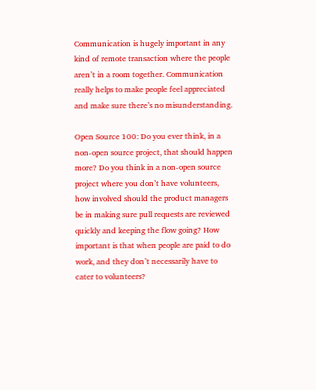Communication is hugely important in any kind of remote transaction where the people aren’t in a room together. Communication really helps to make people feel appreciated and make sure there’s no misunderstanding.

Open Source 100: Do you ever think, in a non-open source project, that should happen more? Do you think in a non-open source project where you don’t have volunteers, how involved should the product managers be in making sure pull requests are reviewed quickly and keeping the flow going? How important is that when people are paid to do work, and they don’t necessarily have to cater to volunteers?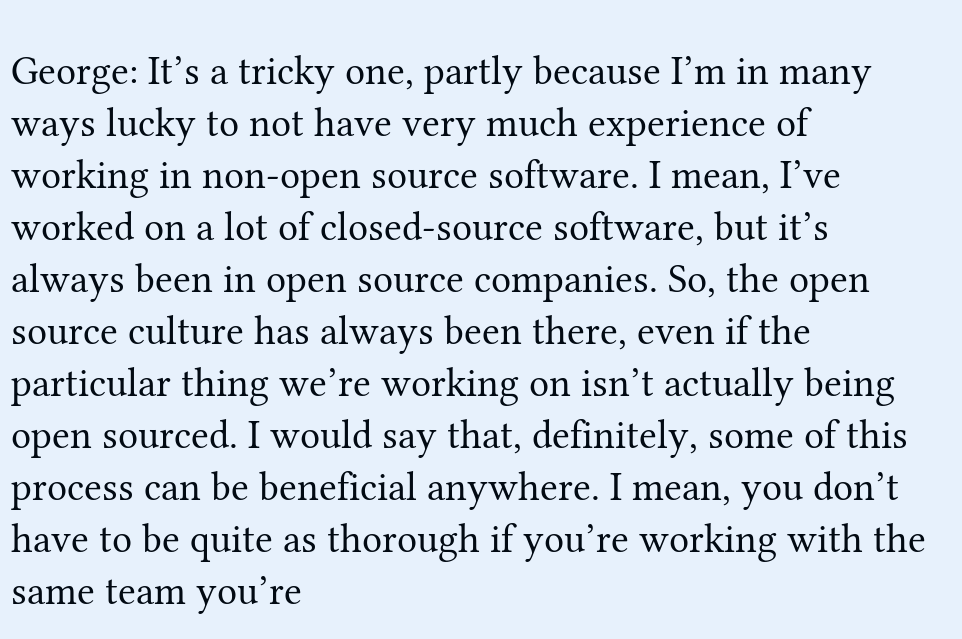George: It’s a tricky one, partly because I’m in many ways lucky to not have very much experience of working in non-open source software. I mean, I’ve worked on a lot of closed-source software, but it’s always been in open source companies. So, the open source culture has always been there, even if the particular thing we’re working on isn’t actually being open sourced. I would say that, definitely, some of this process can be beneficial anywhere. I mean, you don’t have to be quite as thorough if you’re working with the same team you’re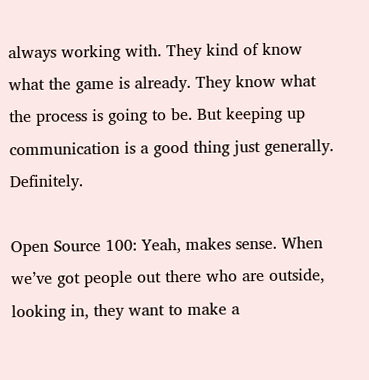always working with. They kind of know what the game is already. They know what the process is going to be. But keeping up communication is a good thing just generally. Definitely.

Open Source 100: Yeah, makes sense. When we’ve got people out there who are outside, looking in, they want to make a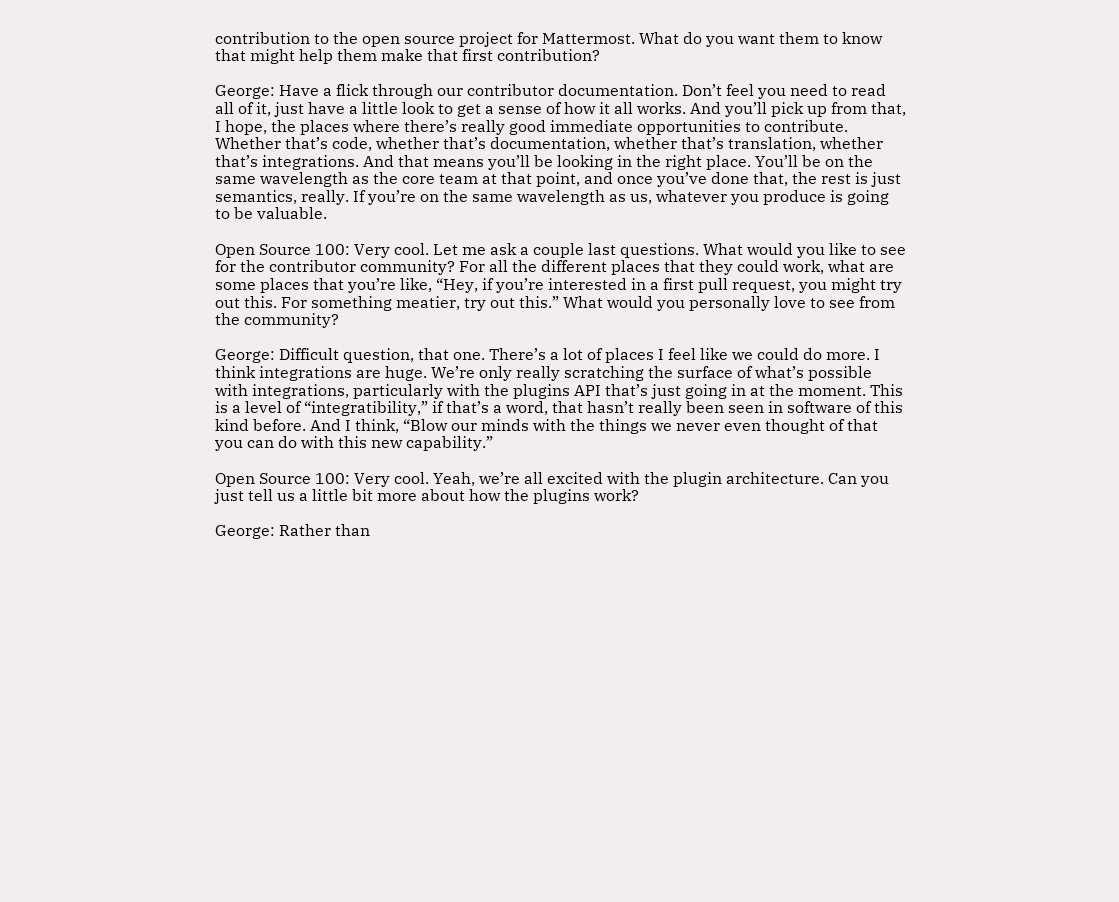contribution to the open source project for Mattermost. What do you want them to know that might help them make that first contribution?

George: Have a flick through our contributor documentation. Don’t feel you need to read all of it, just have a little look to get a sense of how it all works. And you’ll pick up from that, I hope, the places where there’s really good immediate opportunities to contribute. Whether that’s code, whether that’s documentation, whether that’s translation, whether that’s integrations. And that means you’ll be looking in the right place. You’ll be on the same wavelength as the core team at that point, and once you’ve done that, the rest is just semantics, really. If you’re on the same wavelength as us, whatever you produce is going to be valuable.

Open Source 100: Very cool. Let me ask a couple last questions. What would you like to see for the contributor community? For all the different places that they could work, what are some places that you’re like, “Hey, if you’re interested in a first pull request, you might try out this. For something meatier, try out this.” What would you personally love to see from the community?

George: Difficult question, that one. There’s a lot of places I feel like we could do more. I think integrations are huge. We’re only really scratching the surface of what’s possible with integrations, particularly with the plugins API that’s just going in at the moment. This is a level of “integratibility,” if that’s a word, that hasn’t really been seen in software of this kind before. And I think, “Blow our minds with the things we never even thought of that you can do with this new capability.”

Open Source 100: Very cool. Yeah, we’re all excited with the plugin architecture. Can you just tell us a little bit more about how the plugins work?

George: Rather than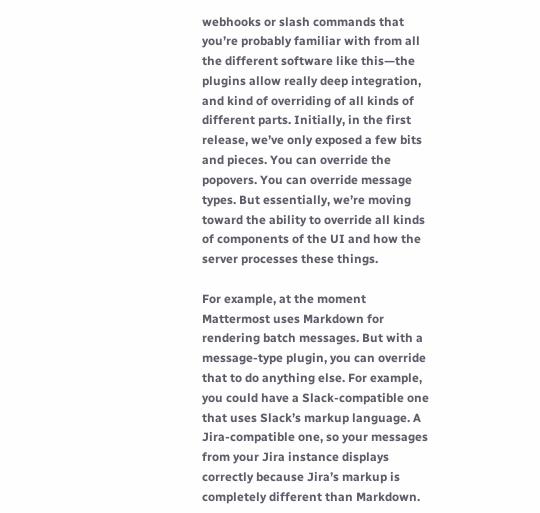webhooks or slash commands that you’re probably familiar with from all the different software like this—the plugins allow really deep integration, and kind of overriding of all kinds of different parts. Initially, in the first release, we’ve only exposed a few bits and pieces. You can override the popovers. You can override message types. But essentially, we’re moving toward the ability to override all kinds of components of the UI and how the server processes these things.

For example, at the moment Mattermost uses Markdown for rendering batch messages. But with a message-type plugin, you can override that to do anything else. For example, you could have a Slack-compatible one that uses Slack’s markup language. A Jira-compatible one, so your messages from your Jira instance displays correctly because Jira’s markup is completely different than Markdown.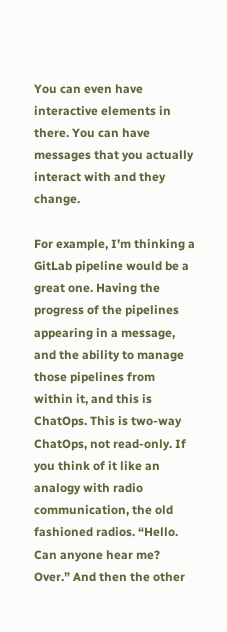You can even have interactive elements in there. You can have messages that you actually interact with and they change.

For example, I’m thinking a GitLab pipeline would be a great one. Having the progress of the pipelines appearing in a message, and the ability to manage those pipelines from within it, and this is ChatOps. This is two-way ChatOps, not read-only. If you think of it like an analogy with radio communication, the old fashioned radios. “Hello. Can anyone hear me? Over.” And then the other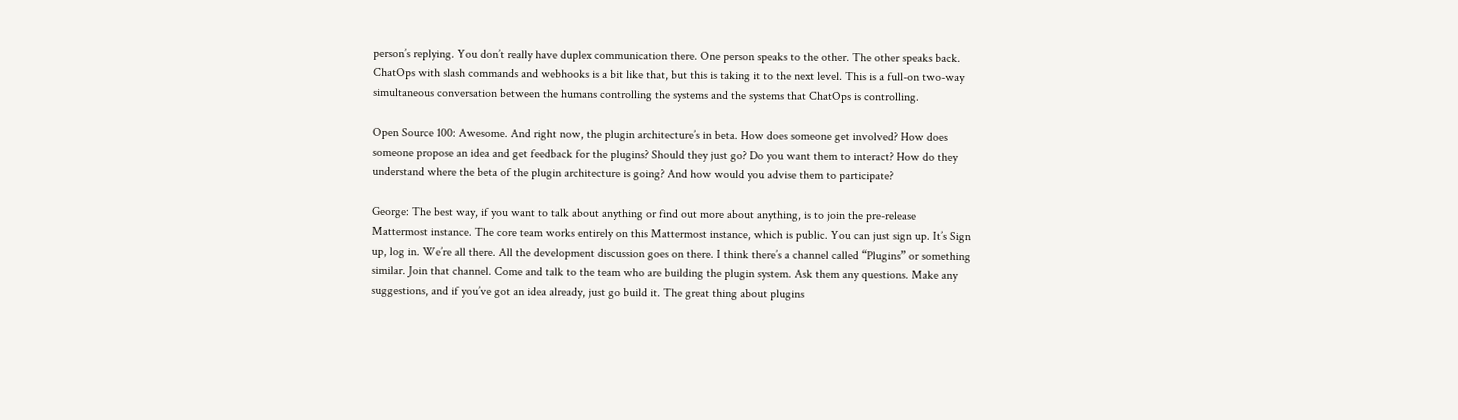person’s replying. You don’t really have duplex communication there. One person speaks to the other. The other speaks back. ChatOps with slash commands and webhooks is a bit like that, but this is taking it to the next level. This is a full-on two-way simultaneous conversation between the humans controlling the systems and the systems that ChatOps is controlling.

Open Source 100: Awesome. And right now, the plugin architecture’s in beta. How does someone get involved? How does someone propose an idea and get feedback for the plugins? Should they just go? Do you want them to interact? How do they understand where the beta of the plugin architecture is going? And how would you advise them to participate?

George: The best way, if you want to talk about anything or find out more about anything, is to join the pre-release Mattermost instance. The core team works entirely on this Mattermost instance, which is public. You can just sign up. It’s Sign up, log in. We’re all there. All the development discussion goes on there. I think there’s a channel called “Plugins” or something similar. Join that channel. Come and talk to the team who are building the plugin system. Ask them any questions. Make any suggestions, and if you’ve got an idea already, just go build it. The great thing about plugins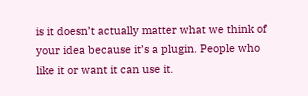is it doesn’t actually matter what we think of your idea because it’s a plugin. People who like it or want it can use it.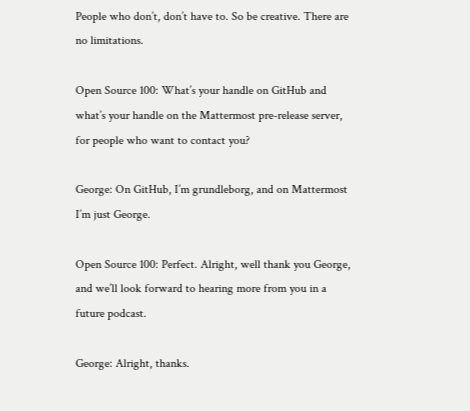People who don’t, don’t have to. So be creative. There are no limitations.

Open Source 100: What’s your handle on GitHub and what’s your handle on the Mattermost pre-release server, for people who want to contact you?

George: On GitHub, I’m grundleborg, and on Mattermost I’m just George.

Open Source 100: Perfect. Alright, well thank you George, and we’ll look forward to hearing more from you in a future podcast.

George: Alright, thanks.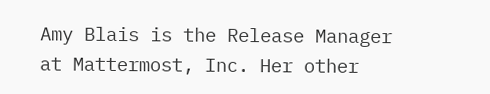Amy Blais is the Release Manager at Mattermost, Inc. Her other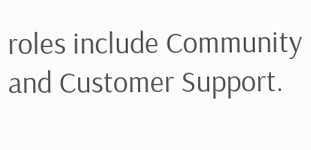roles include Community and Customer Support.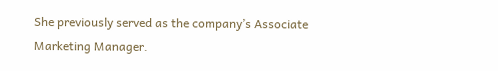She previously served as the company’s Associate Marketing Manager.